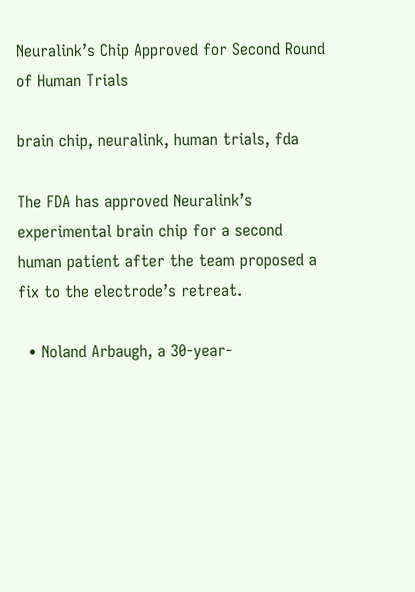Neuralink’s Chip Approved for Second Round of Human Trials

brain chip, neuralink, human trials, fda

The FDA has approved Neuralink’s experimental brain chip for a second human patient after the team proposed a fix to the electrode’s retreat.

  • Noland Arbaugh, a 30-year-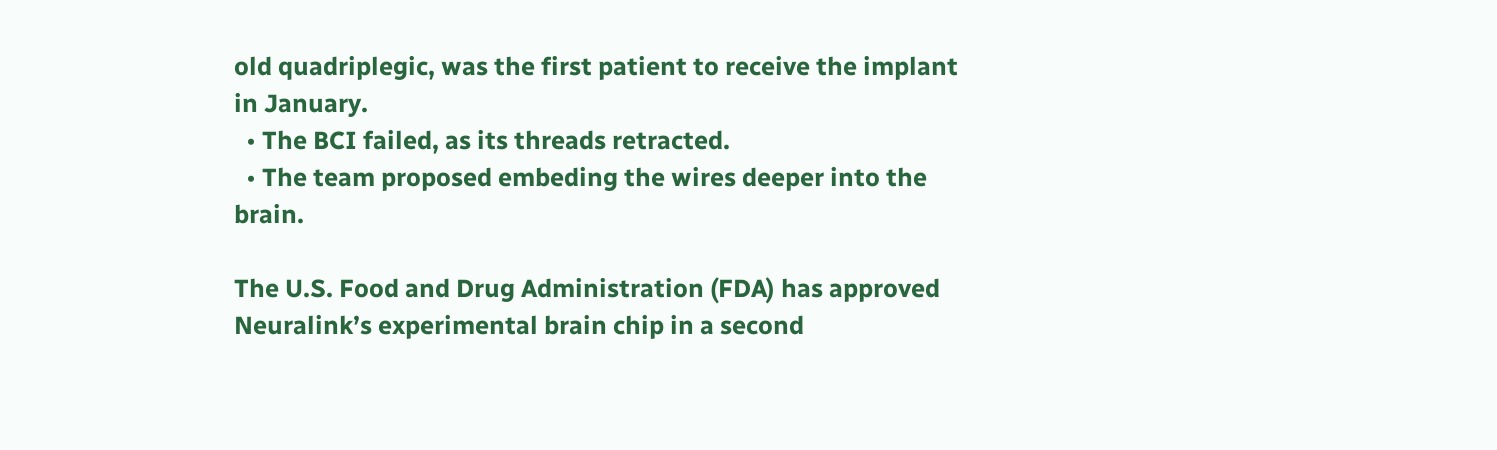old quadriplegic, was the first patient to receive the implant in January.
  • The BCI failed, as its threads retracted.
  • The team proposed embeding the wires deeper into the brain.

The U.S. Food and Drug Administration (FDA) has approved Neuralink’s experimental brain chip in a second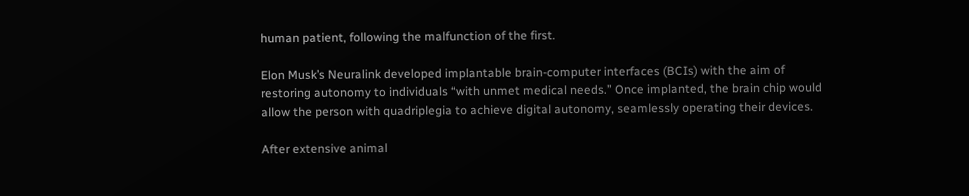human patient, following the malfunction of the first.

Elon Musk’s Neuralink developed implantable brain-computer interfaces (BCIs) with the aim of restoring autonomy to individuals “with unmet medical needs.” Once implanted, the brain chip would allow the person with quadriplegia to achieve digital autonomy, seamlessly operating their devices.

After extensive animal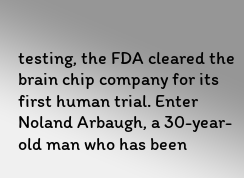testing, the FDA cleared the brain chip company for its first human trial. Enter Noland Arbaugh, a 30-year-old man who has been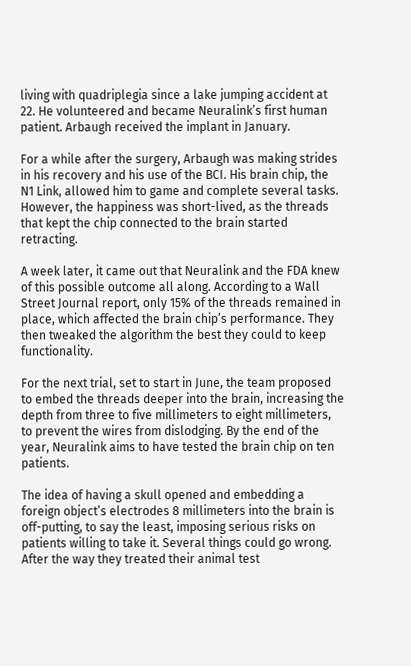living with quadriplegia since a lake jumping accident at 22. He volunteered and became Neuralink’s first human patient. Arbaugh received the implant in January.

For a while after the surgery, Arbaugh was making strides in his recovery and his use of the BCI. His brain chip, the N1 Link, allowed him to game and complete several tasks. However, the happiness was short-lived, as the threads that kept the chip connected to the brain started retracting.

A week later, it came out that Neuralink and the FDA knew of this possible outcome all along. According to a Wall Street Journal report, only 15% of the threads remained in place, which affected the brain chip’s performance. They then tweaked the algorithm the best they could to keep functionality.

For the next trial, set to start in June, the team proposed to embed the threads deeper into the brain, increasing the depth from three to five millimeters to eight millimeters, to prevent the wires from dislodging. By the end of the year, Neuralink aims to have tested the brain chip on ten patients.

The idea of having a skull opened and embedding a foreign object’s electrodes 8 millimeters into the brain is off-putting, to say the least, imposing serious risks on patients willing to take it. Several things could go wrong. After the way they treated their animal test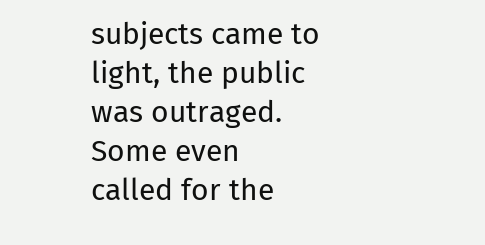subjects came to light, the public was outraged. Some even called for the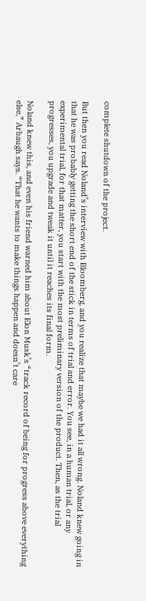complete shutdown of the project.

But then you read Noland’s interview with Bloomberg, and you realize that maybe we had it all wrong. Noland knew going in that he was probably getting the short end of the stick in terms of trial and error. You see, in a human trial, or any experimental trial, for that matter, you start with the most preliminary version of the product. Then, as the trial progresses, you upgrade and tweak it until it reaches its final form.

Noland knew this, and even his friend warned him about Elon Musk’s “track record of being for progress above everything else,” Arbaugh says. “That he wants to make things happen and doesn’t care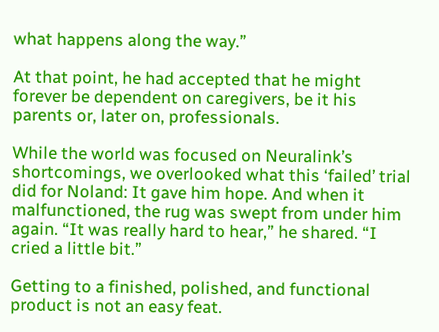what happens along the way.”

At that point, he had accepted that he might forever be dependent on caregivers, be it his parents or, later on, professionals.

While the world was focused on Neuralink’s shortcomings, we overlooked what this ‘failed’ trial did for Noland: It gave him hope. And when it malfunctioned, the rug was swept from under him again. “It was really hard to hear,” he shared. “I cried a little bit.”

Getting to a finished, polished, and functional product is not an easy feat.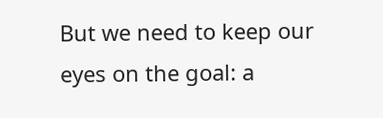But we need to keep our eyes on the goal: a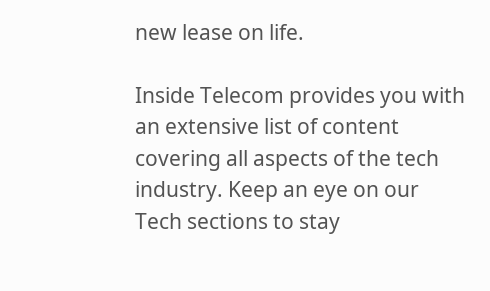new lease on life.

Inside Telecom provides you with an extensive list of content covering all aspects of the tech industry. Keep an eye on our Tech sections to stay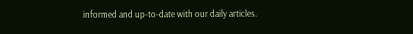informed and up-to-date with our daily articles.